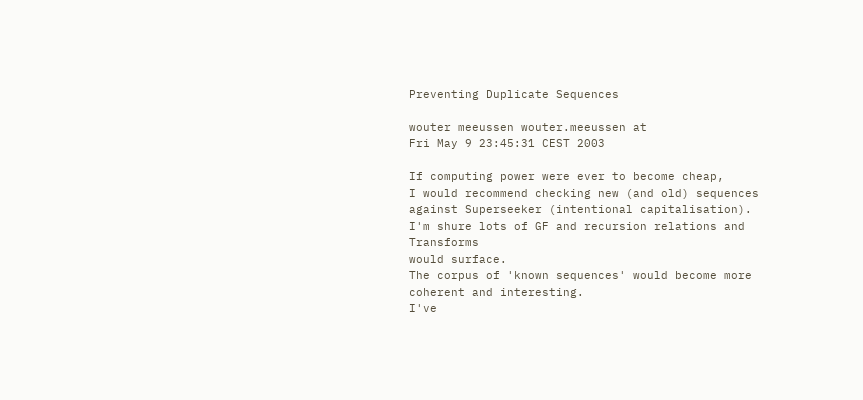Preventing Duplicate Sequences

wouter meeussen wouter.meeussen at
Fri May 9 23:45:31 CEST 2003

If computing power were ever to become cheap,
I would recommend checking new (and old) sequences
against Superseeker (intentional capitalisation).
I'm shure lots of GF and recursion relations and Transforms
would surface.
The corpus of 'known sequences' would become more
coherent and interesting.
I've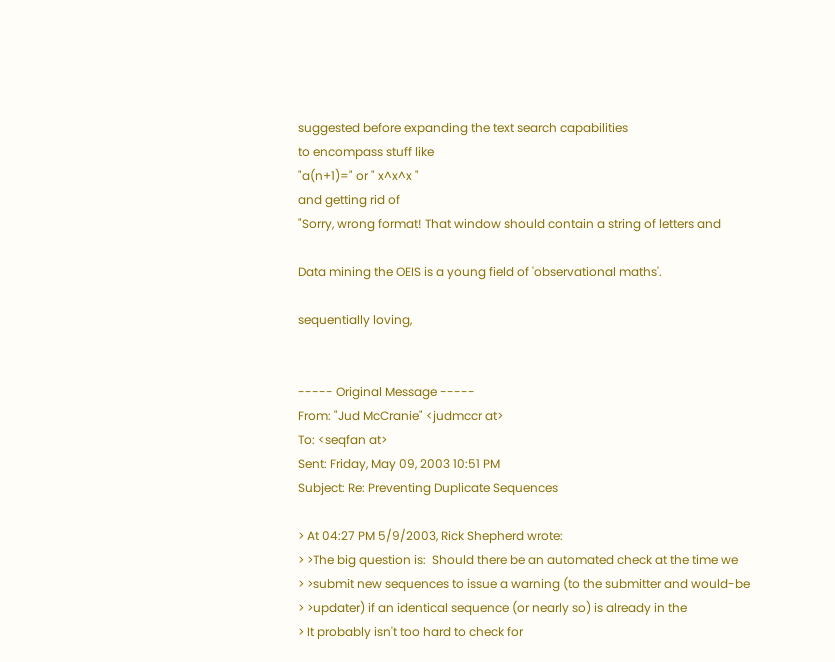suggested before expanding the text search capabilities
to encompass stuff like
"a(n+1)=" or " x^x^x "
and getting rid of
"Sorry, wrong format! That window should contain a string of letters and

Data mining the OEIS is a young field of 'observational maths'.

sequentially loving,


----- Original Message -----
From: "Jud McCranie" <judmccr at>
To: <seqfan at>
Sent: Friday, May 09, 2003 10:51 PM
Subject: Re: Preventing Duplicate Sequences

> At 04:27 PM 5/9/2003, Rick Shepherd wrote:
> >The big question is:  Should there be an automated check at the time we
> >submit new sequences to issue a warning (to the submitter and would-be
> >updater) if an identical sequence (or nearly so) is already in the
> It probably isn't too hard to check for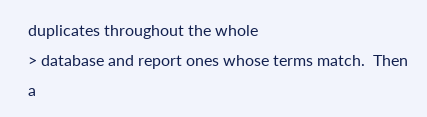duplicates throughout the whole
> database and report ones whose terms match.  Then a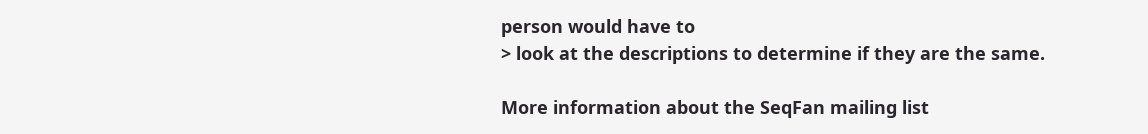person would have to
> look at the descriptions to determine if they are the same.

More information about the SeqFan mailing list